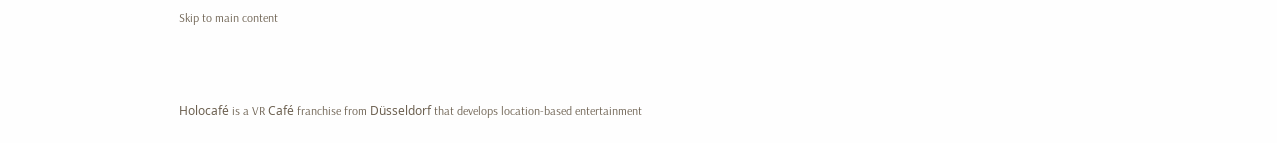Skip to main content



Holocafé is a VR Café franchise from Düsseldorf that develops location-based entertainment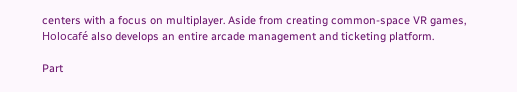centers with a focus on multiplayer. Aside from creating common-space VR games, Holocafé also develops an entire arcade management and ticketing platform.

Part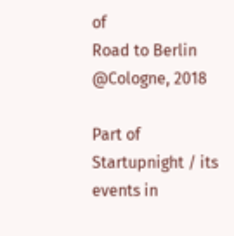of
Road to Berlin @Cologne, 2018

Part of Startupnight / its events in